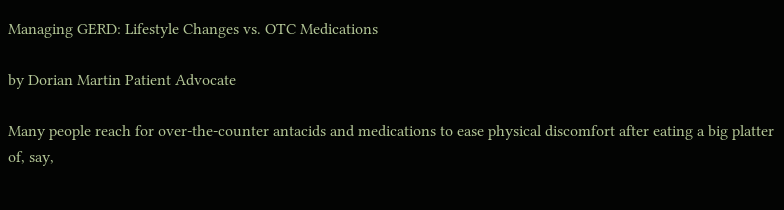Managing GERD: Lifestyle Changes vs. OTC Medications

by Dorian Martin Patient Advocate

Many people reach for over-the-counter antacids and medications to ease physical discomfort after eating a big platter of, say,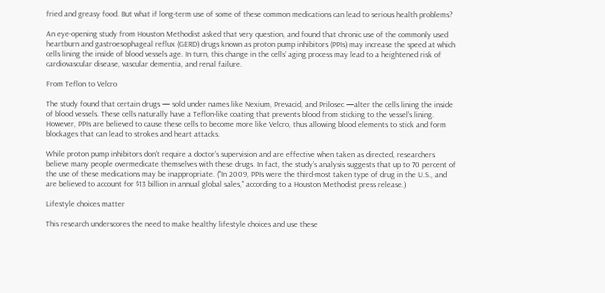fried and greasy food. But what if long-term use of some of these common medications can lead to serious health problems?

An eye-opening study from Houston Methodist asked that very question, and found that chronic use of the commonly used heartburn and gastroesophageal reflux (GERD) drugs known as proton pump inhibitors (PPIs) may increase the speed at which cells lining the inside of blood vessels age. In turn, this change in the cells’ aging process may lead to a heightened risk of cardiovascular disease, vascular dementia, and renal failure.

From Teflon to Velcro

The study found that certain drugs — sold under names like Nexium, Prevacid, and Prilosec —alter the cells lining the inside of blood vessels. These cells naturally have a Teflon-like coating that prevents blood from sticking to the vessel’s lining. However, PPIs are believed to cause these cells to become more like Velcro, thus allowing blood elements to stick and form blockages that can lead to strokes and heart attacks.

While proton pump inhibitors don’t require a doctor’s supervision and are effective when taken as directed, researchers believe many people overmedicate themselves with these drugs. In fact, the study’s analysis suggests that up to 70 percent of the use of these medications may be inappropriate. ("In 2009, PPIs were the third-most taken type of drug in the U.S., and are believed to account for $13 billion in annual global sales," according to a Houston Methodist press release.)

Lifestyle choices matter

This research underscores the need to make healthy lifestyle choices and use these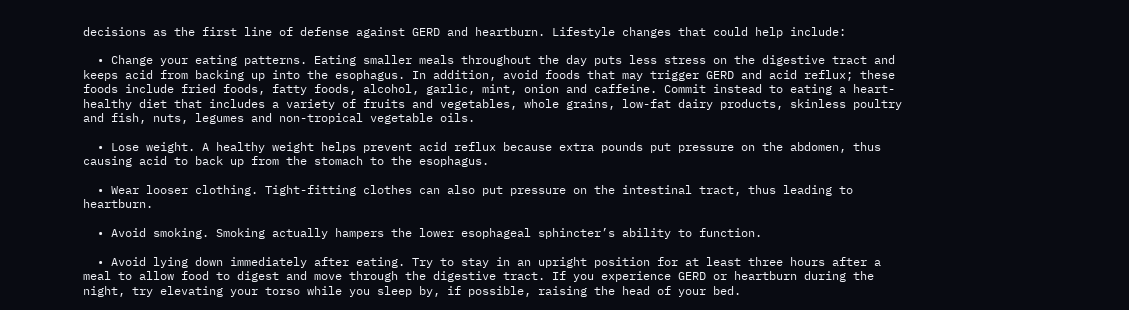decisions as the first line of defense against GERD and heartburn. Lifestyle changes that could help include:

  • Change your eating patterns. Eating smaller meals throughout the day puts less stress on the digestive tract and keeps acid from backing up into the esophagus. In addition, avoid foods that may trigger GERD and acid reflux; these foods include fried foods, fatty foods, alcohol, garlic, mint, onion and caffeine. Commit instead to eating a heart-healthy diet that includes a variety of fruits and vegetables, whole grains, low-fat dairy products, skinless poultry and fish, nuts, legumes and non-tropical vegetable oils.

  • Lose weight. A healthy weight helps prevent acid reflux because extra pounds put pressure on the abdomen, thus causing acid to back up from the stomach to the esophagus.

  • Wear looser clothing. Tight-fitting clothes can also put pressure on the intestinal tract, thus leading to heartburn.

  • Avoid smoking. Smoking actually hampers the lower esophageal sphincter’s ability to function.

  • Avoid lying down immediately after eating. Try to stay in an upright position for at least three hours after a meal to allow food to digest and move through the digestive tract. If you experience GERD or heartburn during the night, try elevating your torso while you sleep by, if possible, raising the head of your bed.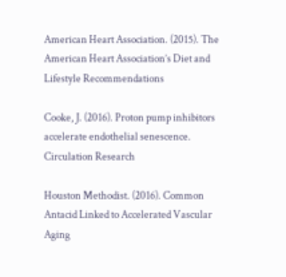American Heart Association. (2015). The American Heart Association’s Diet and Lifestyle Recommendations

Cooke, J. (2016). Proton pump inhibitors accelerate endothelial senescence. Circulation Research

Houston Methodist. (2016). Common Antacid Linked to Accelerated Vascular Aging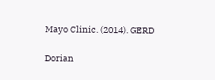Mayo Clinic. (2014). GERD

Dorian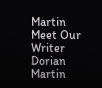Martin
Meet Our Writer
Dorian Martin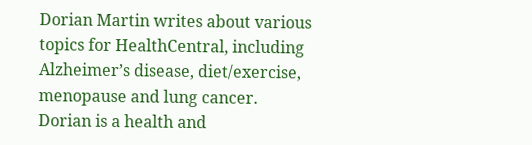Dorian Martin writes about various topics for HealthCentral, including Alzheimer’s disease, diet/exercise, menopause and lung cancer. Dorian is a health and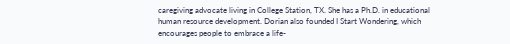caregiving advocate living in College Station, TX. She has a Ph.D. in educational human resource development. Dorian also founded I Start Wondering, which encourages people to embrace a life-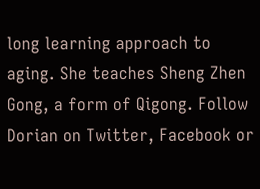long learning approach to aging. She teaches Sheng Zhen Gong, a form of Qigong. Follow Dorian on Twitter, Facebook or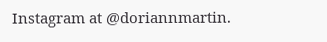Instagram at @doriannmartin.